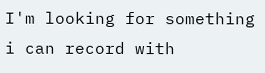I'm looking for something i can record with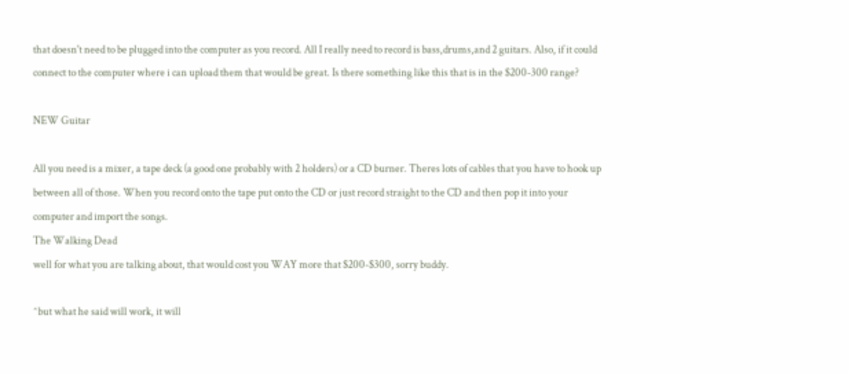that doesn't need to be plugged into the computer as you record. All I really need to record is bass,drums,and 2 guitars. Also, if it could connect to the computer where i can upload them that would be great. Is there something like this that is in the $200-300 range?

NEW Guitar

All you need is a mixer, a tape deck (a good one probably with 2 holders) or a CD burner. Theres lots of cables that you have to hook up between all of those. When you record onto the tape put onto the CD or just record straight to the CD and then pop it into your computer and import the songs.
The Walking Dead
well for what you are talking about, that would cost you WAY more that $200-$300, sorry buddy.

^but what he said will work, it will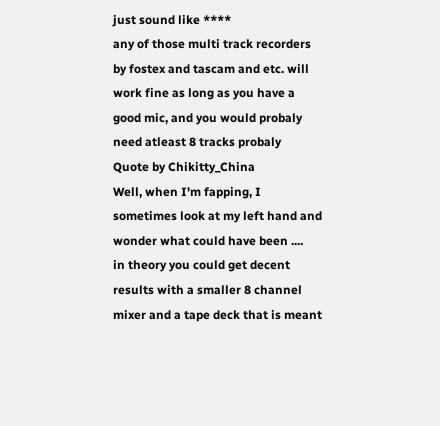just sound like ****
any of those multi track recorders by fostex and tascam and etc. will work fine as long as you have a good mic, and you would probaly need atleast 8 tracks probaly
Quote by Chikitty_China
Well, when I'm fapping, I sometimes look at my left hand and wonder what could have been ....
in theory you could get decent results with a smaller 8 channel mixer and a tape deck that is meant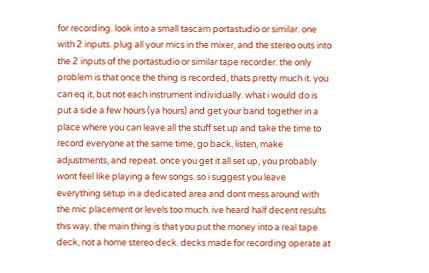for recording. look into a small tascam portastudio or similar. one with 2 inputs. plug all your mics in the mixer, and the stereo outs into the 2 inputs of the portastudio or similar tape recorder. the only problem is that once the thing is recorded, thats pretty much it. you can eq it, but not each instrument individually. what i would do is put a side a few hours (ya hours) and get your band together in a place where you can leave all the stuff set up and take the time to record everyone at the same time, go back, listen, make adjustments, and repeat. once you get it all set up, you probably wont feel like playing a few songs. so i suggest you leave everything setup in a dedicated area and dont mess around with the mic placement or levels too much. ive heard half decent results this way. the main thing is that you put the money into a real tape deck, not a home stereo deck. decks made for recording operate at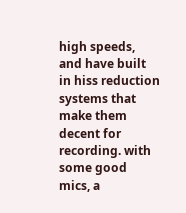high speeds, and have built in hiss reduction systems that make them decent for recording. with some good mics, a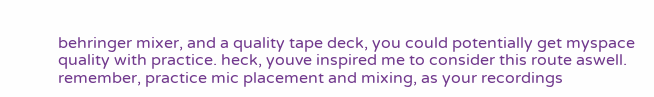behringer mixer, and a quality tape deck, you could potentially get myspace quality with practice. heck, youve inspired me to consider this route aswell. remember, practice mic placement and mixing, as your recordings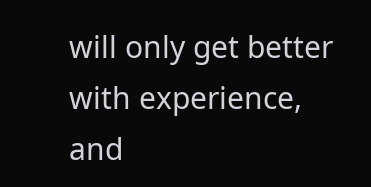will only get better with experience, and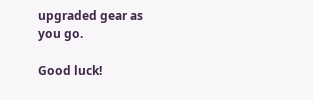upgraded gear as you go.

Good luck!